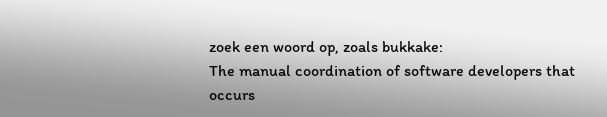zoek een woord op, zoals bukkake:
The manual coordination of software developers that occurs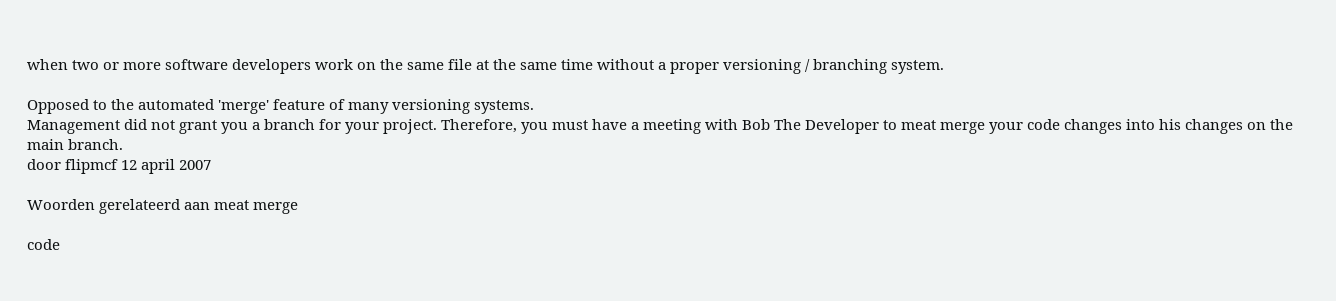when two or more software developers work on the same file at the same time without a proper versioning / branching system.

Opposed to the automated 'merge' feature of many versioning systems.
Management did not grant you a branch for your project. Therefore, you must have a meeting with Bob The Developer to meat merge your code changes into his changes on the main branch.
door flipmcf 12 april 2007

Woorden gerelateerd aan meat merge

code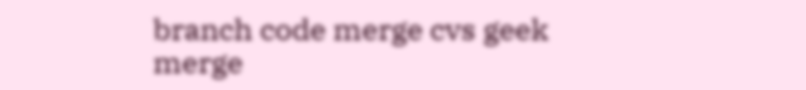branch code merge cvs geek merge